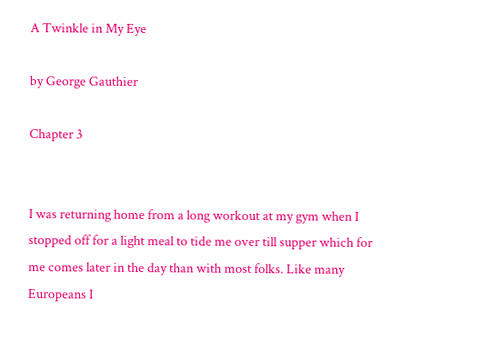A Twinkle in My Eye

by George Gauthier

Chapter 3


I was returning home from a long workout at my gym when I stopped off for a light meal to tide me over till supper which for me comes later in the day than with most folks. Like many Europeans I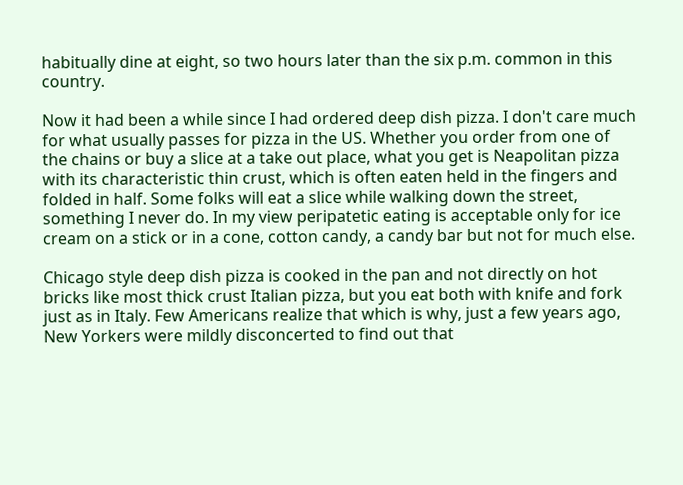habitually dine at eight, so two hours later than the six p.m. common in this country.

Now it had been a while since I had ordered deep dish pizza. I don't care much for what usually passes for pizza in the US. Whether you order from one of the chains or buy a slice at a take out place, what you get is Neapolitan pizza with its characteristic thin crust, which is often eaten held in the fingers and folded in half. Some folks will eat a slice while walking down the street, something I never do. In my view peripatetic eating is acceptable only for ice cream on a stick or in a cone, cotton candy, a candy bar but not for much else.

Chicago style deep dish pizza is cooked in the pan and not directly on hot bricks like most thick crust Italian pizza, but you eat both with knife and fork just as in Italy. Few Americans realize that which is why, just a few years ago, New Yorkers were mildly disconcerted to find out that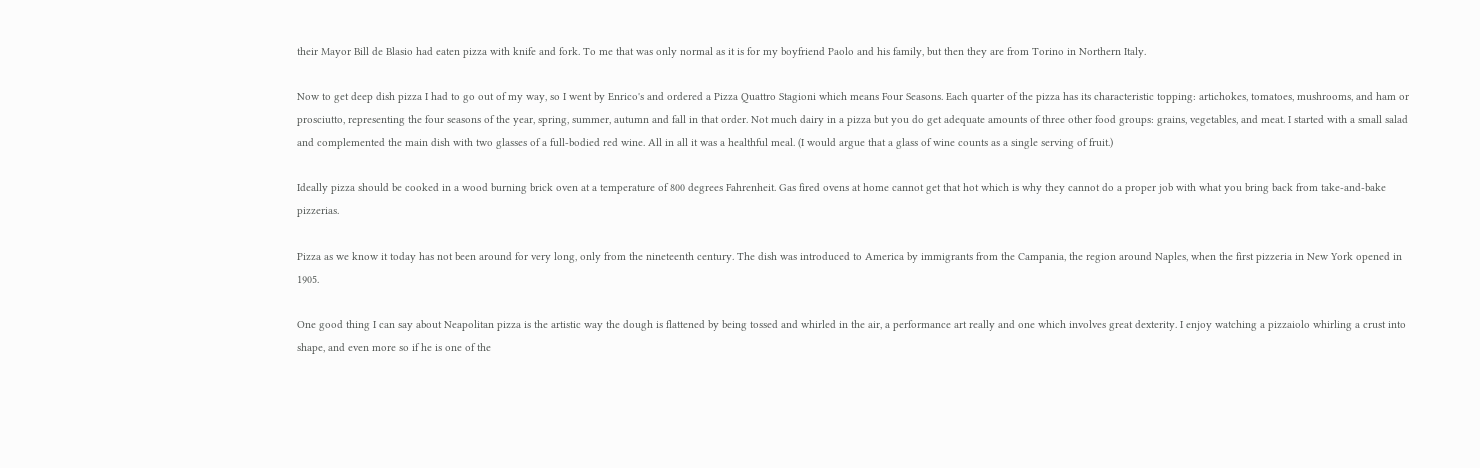their Mayor Bill de Blasio had eaten pizza with knife and fork. To me that was only normal as it is for my boyfriend Paolo and his family, but then they are from Torino in Northern Italy.

Now to get deep dish pizza I had to go out of my way, so I went by Enrico's and ordered a Pizza Quattro Stagioni which means Four Seasons. Each quarter of the pizza has its characteristic topping: artichokes, tomatoes, mushrooms, and ham or prosciutto, representing the four seasons of the year, spring, summer, autumn and fall in that order. Not much dairy in a pizza but you do get adequate amounts of three other food groups: grains, vegetables, and meat. I started with a small salad and complemented the main dish with two glasses of a full-bodied red wine. All in all it was a healthful meal. (I would argue that a glass of wine counts as a single serving of fruit.)

Ideally pizza should be cooked in a wood burning brick oven at a temperature of 800 degrees Fahrenheit. Gas fired ovens at home cannot get that hot which is why they cannot do a proper job with what you bring back from take-and-bake pizzerias.

Pizza as we know it today has not been around for very long, only from the nineteenth century. The dish was introduced to America by immigrants from the Campania, the region around Naples, when the first pizzeria in New York opened in 1905.

One good thing I can say about Neapolitan pizza is the artistic way the dough is flattened by being tossed and whirled in the air, a performance art really and one which involves great dexterity. I enjoy watching a pizzaiolo whirling a crust into shape, and even more so if he is one of the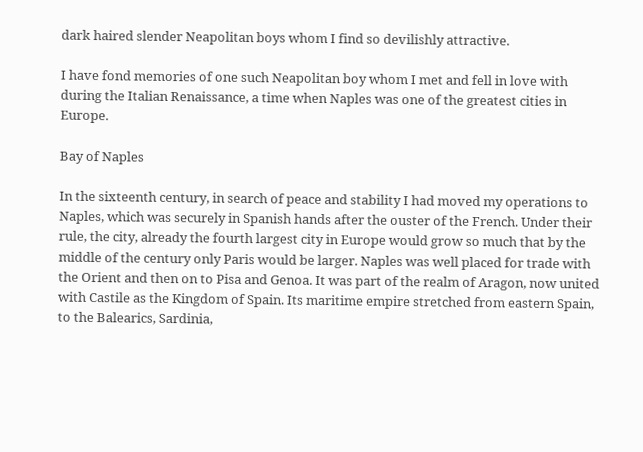dark haired slender Neapolitan boys whom I find so devilishly attractive.

I have fond memories of one such Neapolitan boy whom I met and fell in love with during the Italian Renaissance, a time when Naples was one of the greatest cities in Europe.

Bay of Naples

In the sixteenth century, in search of peace and stability I had moved my operations to Naples, which was securely in Spanish hands after the ouster of the French. Under their rule, the city, already the fourth largest city in Europe would grow so much that by the middle of the century only Paris would be larger. Naples was well placed for trade with the Orient and then on to Pisa and Genoa. It was part of the realm of Aragon, now united with Castile as the Kingdom of Spain. Its maritime empire stretched from eastern Spain, to the Balearics, Sardinia,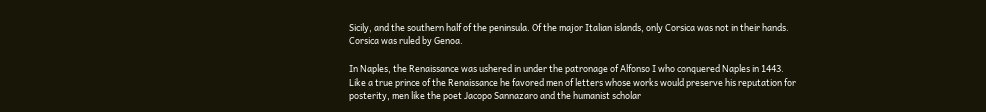Sicily, and the southern half of the peninsula. Of the major Italian islands, only Corsica was not in their hands. Corsica was ruled by Genoa.

In Naples, the Renaissance was ushered in under the patronage of Alfonso I who conquered Naples in 1443. Like a true prince of the Renaissance he favored men of letters whose works would preserve his reputation for posterity, men like the poet Jacopo Sannazaro and the humanist scholar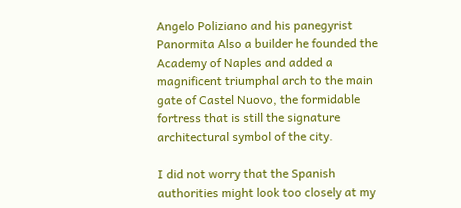Angelo Poliziano and his panegyrist Panormita Also a builder he founded the Academy of Naples and added a magnificent triumphal arch to the main gate of Castel Nuovo, the formidable fortress that is still the signature architectural symbol of the city.

I did not worry that the Spanish authorities might look too closely at my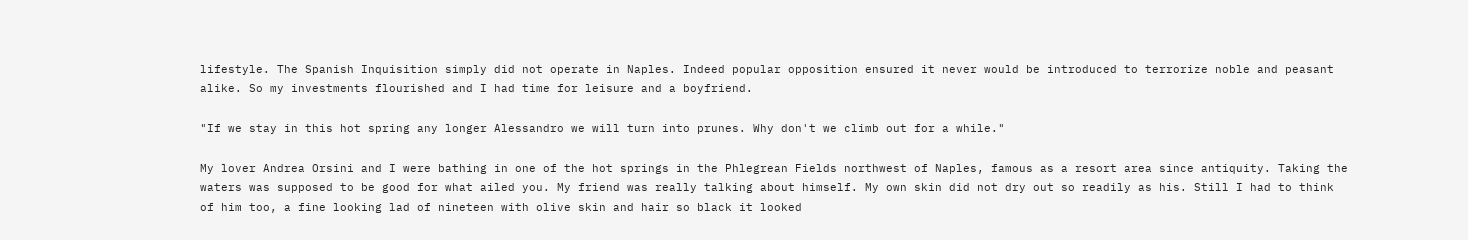lifestyle. The Spanish Inquisition simply did not operate in Naples. Indeed popular opposition ensured it never would be introduced to terrorize noble and peasant alike. So my investments flourished and I had time for leisure and a boyfriend.

"If we stay in this hot spring any longer Alessandro we will turn into prunes. Why don't we climb out for a while."

My lover Andrea Orsini and I were bathing in one of the hot springs in the Phlegrean Fields northwest of Naples, famous as a resort area since antiquity. Taking the waters was supposed to be good for what ailed you. My friend was really talking about himself. My own skin did not dry out so readily as his. Still I had to think of him too, a fine looking lad of nineteen with olive skin and hair so black it looked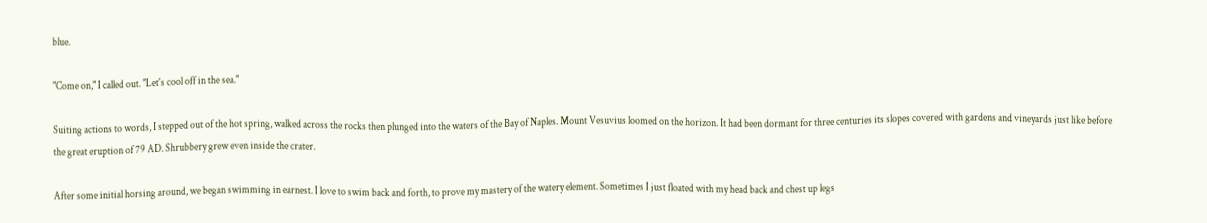blue.

"Come on," I called out. "Let's cool off in the sea."

Suiting actions to words, I stepped out of the hot spring, walked across the rocks then plunged into the waters of the Bay of Naples. Mount Vesuvius loomed on the horizon. It had been dormant for three centuries its slopes covered with gardens and vineyards just like before the great eruption of 79 AD. Shrubbery grew even inside the crater.

After some initial horsing around, we began swimming in earnest. I love to swim back and forth, to prove my mastery of the watery element. Sometimes I just floated with my head back and chest up legs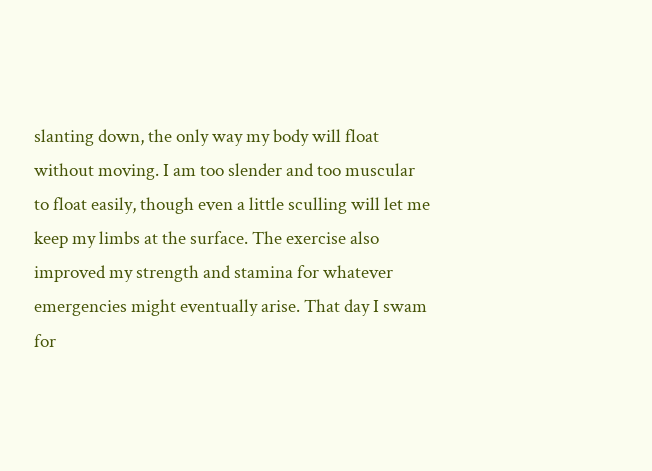slanting down, the only way my body will float without moving. I am too slender and too muscular to float easily, though even a little sculling will let me keep my limbs at the surface. The exercise also improved my strength and stamina for whatever emergencies might eventually arise. That day I swam for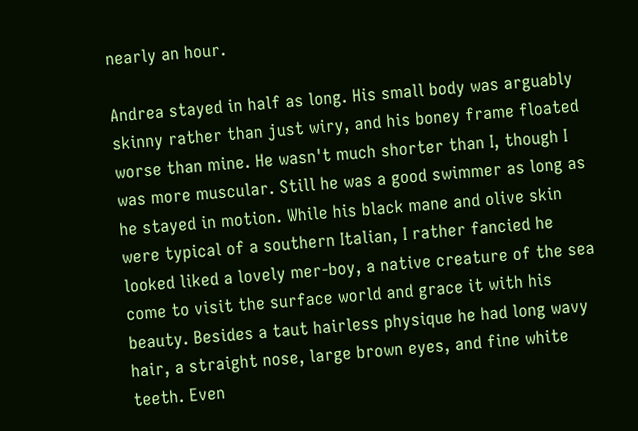nearly an hour.

Andrea stayed in half as long. His small body was arguably skinny rather than just wiry, and his boney frame floated worse than mine. He wasn't much shorter than I, though I was more muscular. Still he was a good swimmer as long as he stayed in motion. While his black mane and olive skin were typical of a southern Italian, I rather fancied he looked liked a lovely mer-boy, a native creature of the sea come to visit the surface world and grace it with his beauty. Besides a taut hairless physique he had long wavy hair, a straight nose, large brown eyes, and fine white teeth. Even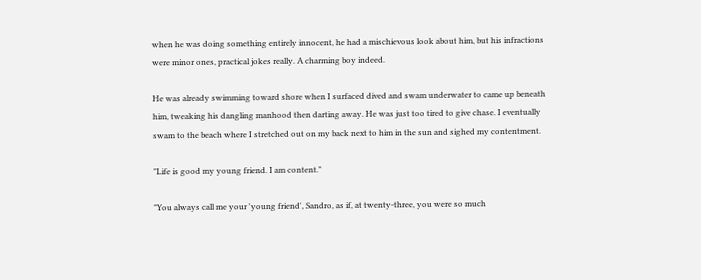when he was doing something entirely innocent, he had a mischievous look about him, but his infractions were minor ones, practical jokes really. A charming boy indeed.

He was already swimming toward shore when I surfaced dived and swam underwater to came up beneath him, tweaking his dangling manhood then darting away. He was just too tired to give chase. I eventually swam to the beach where I stretched out on my back next to him in the sun and sighed my contentment.

"Life is good my young friend. I am content."

"You always call me your 'young friend', Sandro, as if, at twenty-three, you were so much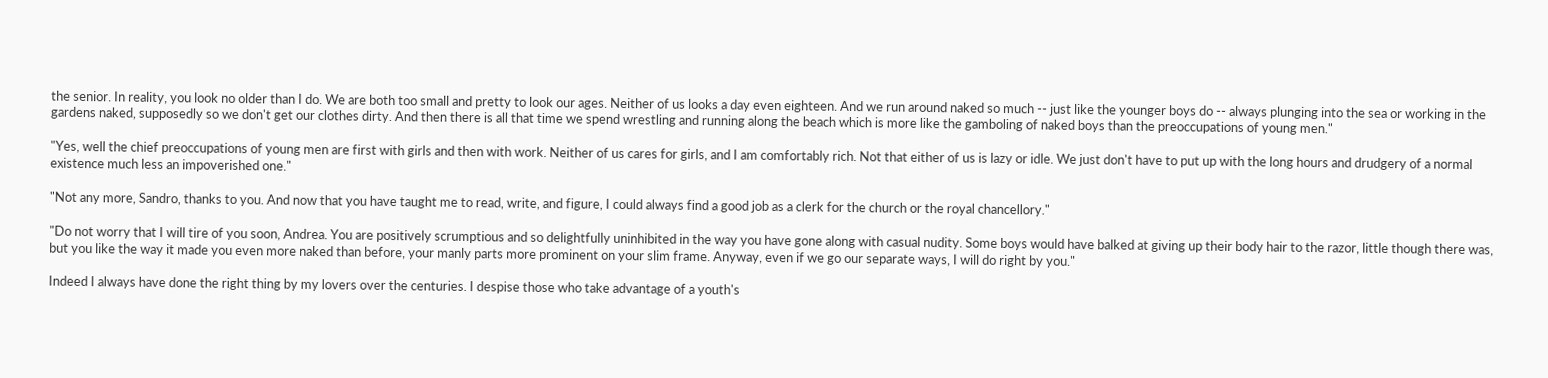the senior. In reality, you look no older than I do. We are both too small and pretty to look our ages. Neither of us looks a day even eighteen. And we run around naked so much -- just like the younger boys do -- always plunging into the sea or working in the gardens naked, supposedly so we don't get our clothes dirty. And then there is all that time we spend wrestling and running along the beach which is more like the gamboling of naked boys than the preoccupations of young men."

"Yes, well the chief preoccupations of young men are first with girls and then with work. Neither of us cares for girls, and I am comfortably rich. Not that either of us is lazy or idle. We just don't have to put up with the long hours and drudgery of a normal existence much less an impoverished one."

"Not any more, Sandro, thanks to you. And now that you have taught me to read, write, and figure, I could always find a good job as a clerk for the church or the royal chancellory."

"Do not worry that I will tire of you soon, Andrea. You are positively scrumptious and so delightfully uninhibited in the way you have gone along with casual nudity. Some boys would have balked at giving up their body hair to the razor, little though there was, but you like the way it made you even more naked than before, your manly parts more prominent on your slim frame. Anyway, even if we go our separate ways, I will do right by you."

Indeed I always have done the right thing by my lovers over the centuries. I despise those who take advantage of a youth's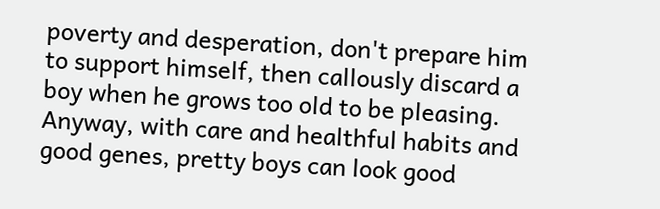poverty and desperation, don't prepare him to support himself, then callously discard a boy when he grows too old to be pleasing. Anyway, with care and healthful habits and good genes, pretty boys can look good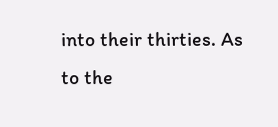into their thirties. As to the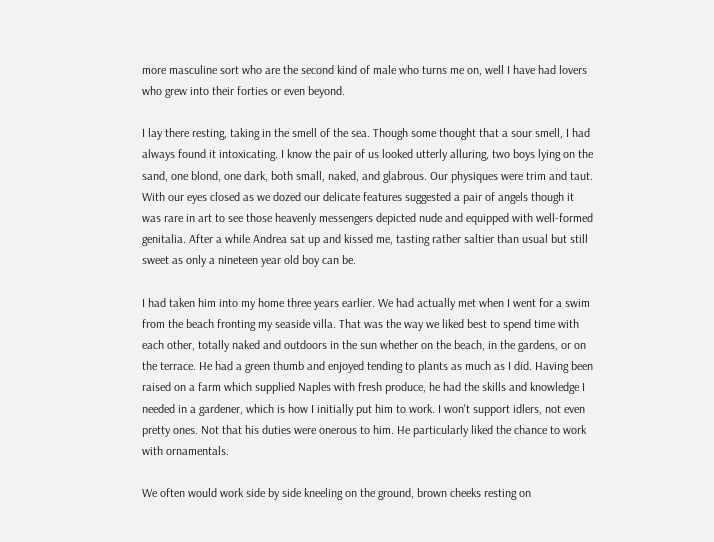more masculine sort who are the second kind of male who turns me on, well I have had lovers who grew into their forties or even beyond.

I lay there resting, taking in the smell of the sea. Though some thought that a sour smell, I had always found it intoxicating. I know the pair of us looked utterly alluring, two boys lying on the sand, one blond, one dark, both small, naked, and glabrous. Our physiques were trim and taut. With our eyes closed as we dozed our delicate features suggested a pair of angels though it was rare in art to see those heavenly messengers depicted nude and equipped with well-formed genitalia. After a while Andrea sat up and kissed me, tasting rather saltier than usual but still sweet as only a nineteen year old boy can be.

I had taken him into my home three years earlier. We had actually met when I went for a swim from the beach fronting my seaside villa. That was the way we liked best to spend time with each other, totally naked and outdoors in the sun whether on the beach, in the gardens, or on the terrace. He had a green thumb and enjoyed tending to plants as much as I did. Having been raised on a farm which supplied Naples with fresh produce, he had the skills and knowledge I needed in a gardener, which is how I initially put him to work. I won't support idlers, not even pretty ones. Not that his duties were onerous to him. He particularly liked the chance to work with ornamentals.

We often would work side by side kneeling on the ground, brown cheeks resting on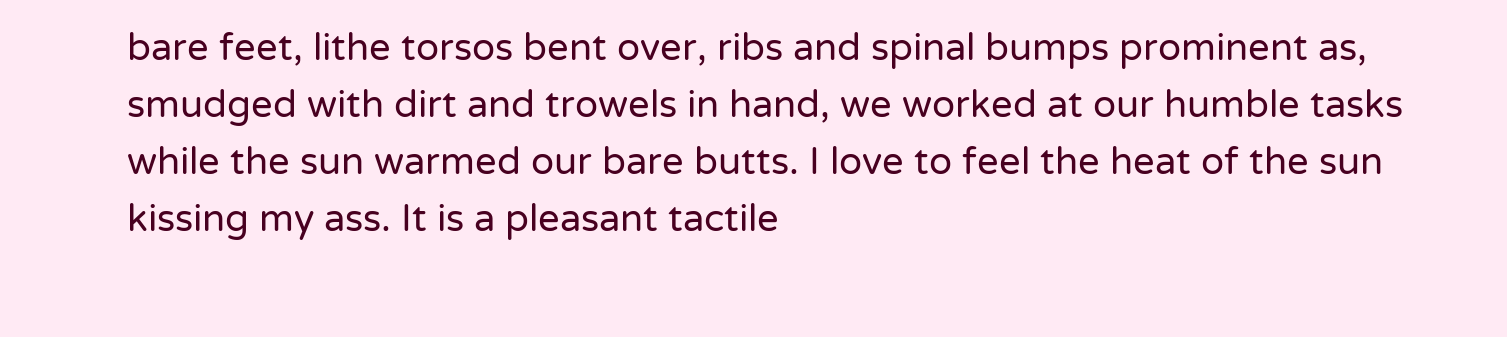bare feet, lithe torsos bent over, ribs and spinal bumps prominent as, smudged with dirt and trowels in hand, we worked at our humble tasks while the sun warmed our bare butts. I love to feel the heat of the sun kissing my ass. It is a pleasant tactile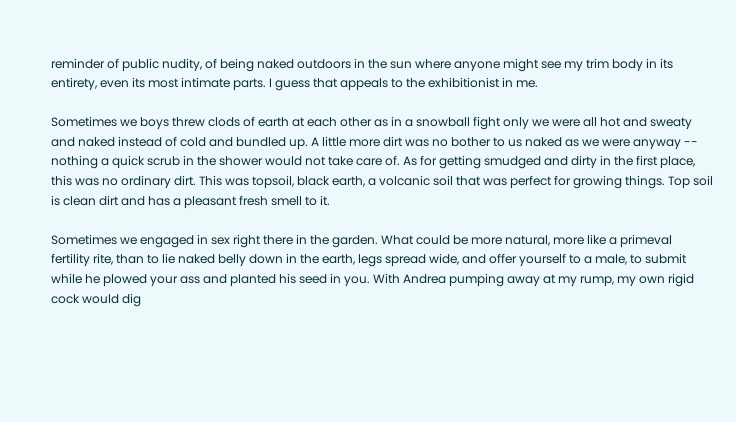reminder of public nudity, of being naked outdoors in the sun where anyone might see my trim body in its entirety, even its most intimate parts. I guess that appeals to the exhibitionist in me.

Sometimes we boys threw clods of earth at each other as in a snowball fight only we were all hot and sweaty and naked instead of cold and bundled up. A little more dirt was no bother to us naked as we were anyway -- nothing a quick scrub in the shower would not take care of. As for getting smudged and dirty in the first place, this was no ordinary dirt. This was topsoil, black earth, a volcanic soil that was perfect for growing things. Top soil is clean dirt and has a pleasant fresh smell to it.

Sometimes we engaged in sex right there in the garden. What could be more natural, more like a primeval fertility rite, than to lie naked belly down in the earth, legs spread wide, and offer yourself to a male, to submit while he plowed your ass and planted his seed in you. With Andrea pumping away at my rump, my own rigid cock would dig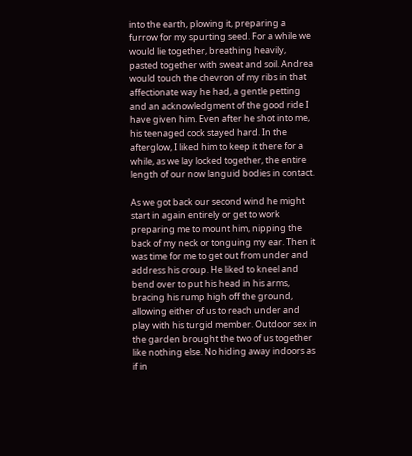into the earth, plowing it, preparing a furrow for my spurting seed. For a while we would lie together, breathing heavily, pasted together with sweat and soil. Andrea would touch the chevron of my ribs in that affectionate way he had, a gentle petting and an acknowledgment of the good ride I have given him. Even after he shot into me, his teenaged cock stayed hard. In the afterglow, I liked him to keep it there for a while, as we lay locked together, the entire length of our now languid bodies in contact.

As we got back our second wind he might start in again entirely or get to work preparing me to mount him, nipping the back of my neck or tonguing my ear. Then it was time for me to get out from under and address his croup. He liked to kneel and bend over to put his head in his arms, bracing his rump high off the ground, allowing either of us to reach under and play with his turgid member. Outdoor sex in the garden brought the two of us together like nothing else. No hiding away indoors as if in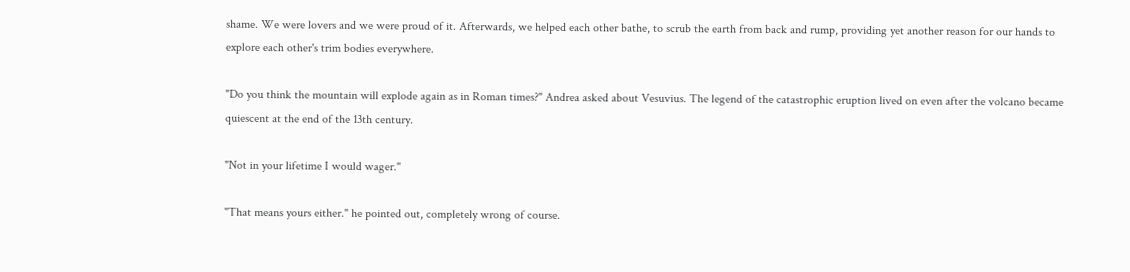shame. We were lovers and we were proud of it. Afterwards, we helped each other bathe, to scrub the earth from back and rump, providing yet another reason for our hands to explore each other's trim bodies everywhere.

"Do you think the mountain will explode again as in Roman times?" Andrea asked about Vesuvius. The legend of the catastrophic eruption lived on even after the volcano became quiescent at the end of the 13th century.

"Not in your lifetime I would wager."

"That means yours either." he pointed out, completely wrong of course.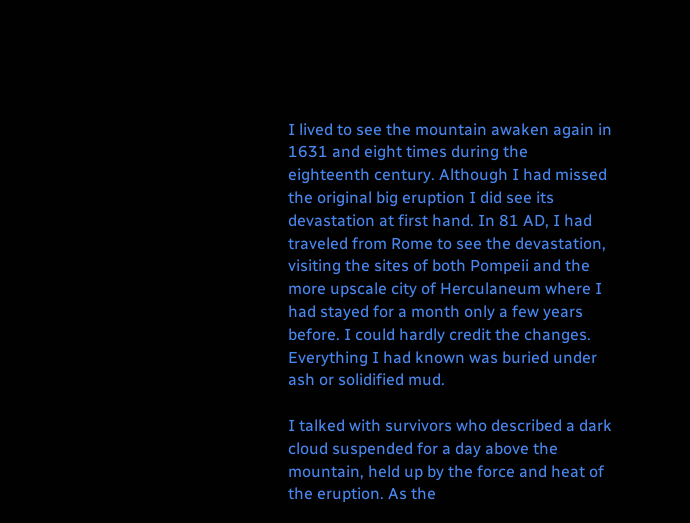I lived to see the mountain awaken again in 1631 and eight times during the eighteenth century. Although I had missed the original big eruption I did see its devastation at first hand. In 81 AD, I had traveled from Rome to see the devastation, visiting the sites of both Pompeii and the more upscale city of Herculaneum where I had stayed for a month only a few years before. I could hardly credit the changes. Everything I had known was buried under ash or solidified mud.

I talked with survivors who described a dark cloud suspended for a day above the mountain, held up by the force and heat of the eruption. As the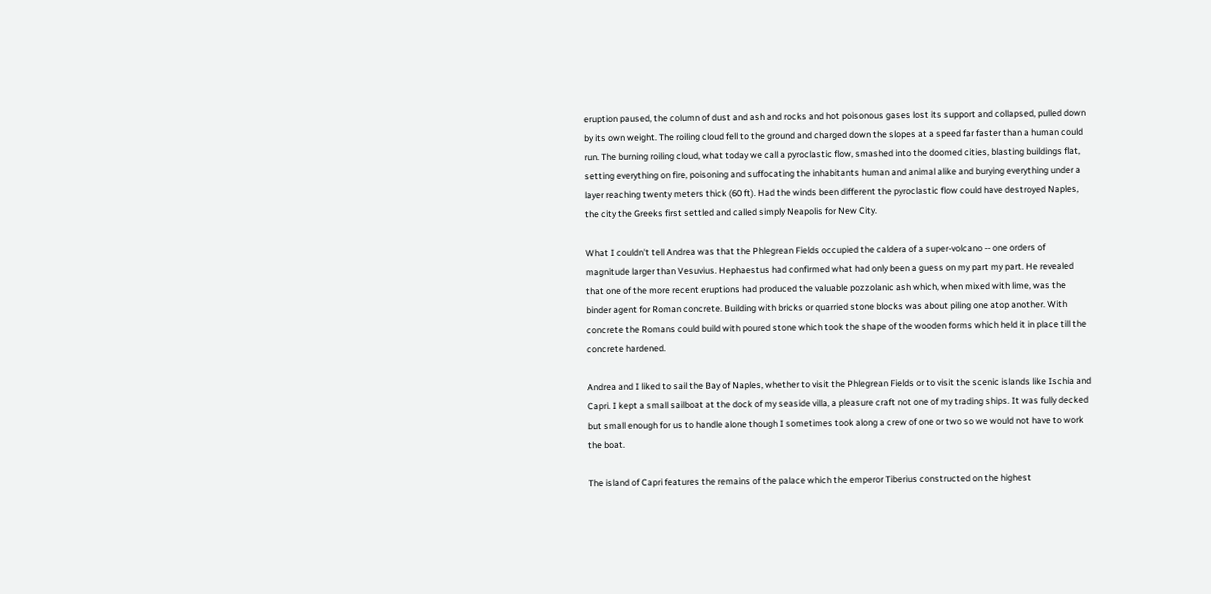eruption paused, the column of dust and ash and rocks and hot poisonous gases lost its support and collapsed, pulled down by its own weight. The roiling cloud fell to the ground and charged down the slopes at a speed far faster than a human could run. The burning roiling cloud, what today we call a pyroclastic flow, smashed into the doomed cities, blasting buildings flat, setting everything on fire, poisoning and suffocating the inhabitants human and animal alike and burying everything under a layer reaching twenty meters thick (60 ft). Had the winds been different the pyroclastic flow could have destroyed Naples, the city the Greeks first settled and called simply Neapolis for New City.

What I couldn't tell Andrea was that the Phlegrean Fields occupied the caldera of a super-volcano -- one orders of magnitude larger than Vesuvius. Hephaestus had confirmed what had only been a guess on my part my part. He revealed that one of the more recent eruptions had produced the valuable pozzolanic ash which, when mixed with lime, was the binder agent for Roman concrete. Building with bricks or quarried stone blocks was about piling one atop another. With concrete the Romans could build with poured stone which took the shape of the wooden forms which held it in place till the concrete hardened.

Andrea and I liked to sail the Bay of Naples, whether to visit the Phlegrean Fields or to visit the scenic islands like Ischia and Capri. I kept a small sailboat at the dock of my seaside villa, a pleasure craft not one of my trading ships. It was fully decked but small enough for us to handle alone though I sometimes took along a crew of one or two so we would not have to work the boat.

The island of Capri features the remains of the palace which the emperor Tiberius constructed on the highest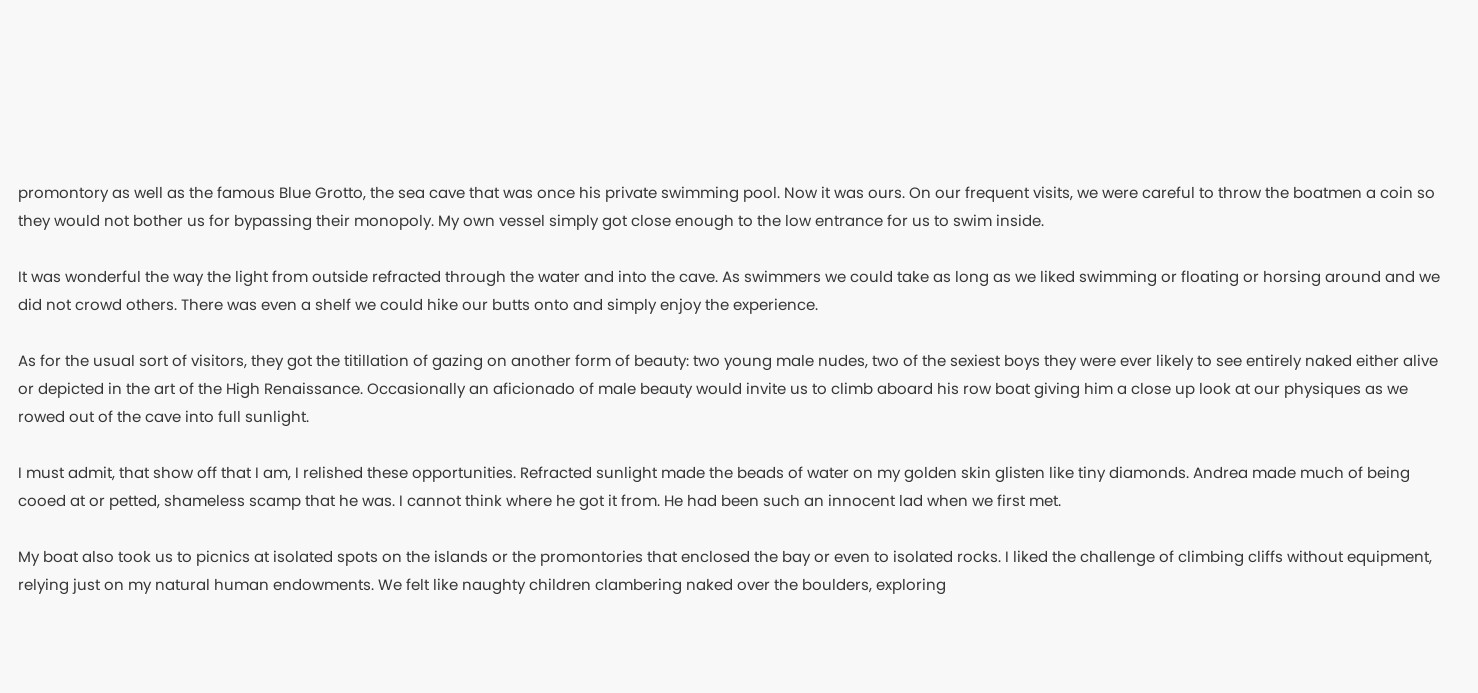promontory as well as the famous Blue Grotto, the sea cave that was once his private swimming pool. Now it was ours. On our frequent visits, we were careful to throw the boatmen a coin so they would not bother us for bypassing their monopoly. My own vessel simply got close enough to the low entrance for us to swim inside.

It was wonderful the way the light from outside refracted through the water and into the cave. As swimmers we could take as long as we liked swimming or floating or horsing around and we did not crowd others. There was even a shelf we could hike our butts onto and simply enjoy the experience.

As for the usual sort of visitors, they got the titillation of gazing on another form of beauty: two young male nudes, two of the sexiest boys they were ever likely to see entirely naked either alive or depicted in the art of the High Renaissance. Occasionally an aficionado of male beauty would invite us to climb aboard his row boat giving him a close up look at our physiques as we rowed out of the cave into full sunlight.

I must admit, that show off that I am, I relished these opportunities. Refracted sunlight made the beads of water on my golden skin glisten like tiny diamonds. Andrea made much of being cooed at or petted, shameless scamp that he was. I cannot think where he got it from. He had been such an innocent lad when we first met.

My boat also took us to picnics at isolated spots on the islands or the promontories that enclosed the bay or even to isolated rocks. I liked the challenge of climbing cliffs without equipment, relying just on my natural human endowments. We felt like naughty children clambering naked over the boulders, exploring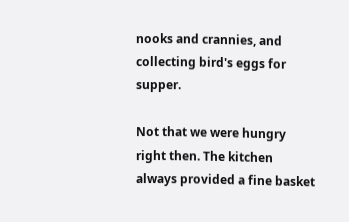nooks and crannies, and collecting bird's eggs for supper.

Not that we were hungry right then. The kitchen always provided a fine basket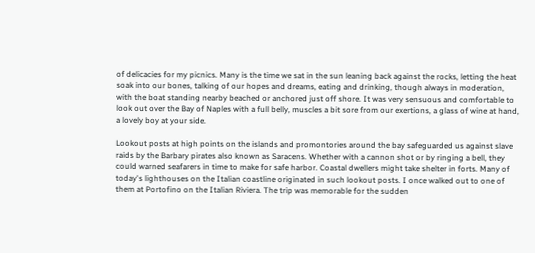of delicacies for my picnics. Many is the time we sat in the sun leaning back against the rocks, letting the heat soak into our bones, talking of our hopes and dreams, eating and drinking, though always in moderation, with the boat standing nearby beached or anchored just off shore. It was very sensuous and comfortable to look out over the Bay of Naples with a full belly, muscles a bit sore from our exertions, a glass of wine at hand, a lovely boy at your side.

Lookout posts at high points on the islands and promontories around the bay safeguarded us against slave raids by the Barbary pirates also known as Saracens. Whether with a cannon shot or by ringing a bell, they could warned seafarers in time to make for safe harbor. Coastal dwellers might take shelter in forts. Many of today's lighthouses on the Italian coastline originated in such lookout posts. I once walked out to one of them at Portofino on the Italian Riviera. The trip was memorable for the sudden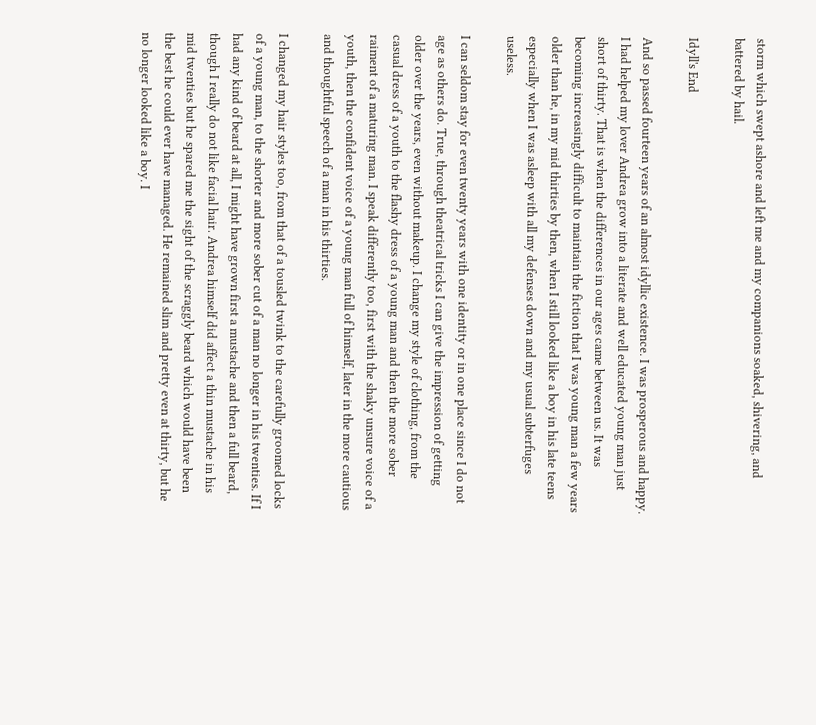storm which swept ashore and left me and my companions soaked, shivering, and battered by hail.

Idyll's End

And so passed fourteen years of an almost idyllic existence. I was prosperous and happy. I had helped my lover Andrea grow into a literate and well educated young man just short of thirty. That is when the differences in our ages came between us. It was becoming increasingly difficult to maintain the fiction that I was young man a few years older than he, in my mid thirties by then, when I still looked like a boy in his late teens especially when I was asleep with all my defenses down and my usual subterfuges useless.

I can seldom stay for even twenty years with one identity or in one place since I do not age as others do. True, through theatrical tricks I can give the impression of getting older over the years, even without makeup. I change my style of clothing, from the casual dress of a youth to the flashy dress of a young man and then the more sober raiment of a maturing man. I speak differently too, first with the shaky unsure voice of a youth, then the confident voice of a young man full of himself, later in the more cautious and thoughtful speech of a man in his thirties.

I changed my hair styles too, from that of a tousled twink to the carefully groomed locks of a young man, to the shorter and more sober cut of a man no longer in his twenties. If I had any kind of beard at all, I might have grown first a mustache and then a full beard, though I really do not like facial hair. Andrea himself did affect a thin mustache in his mid twenties but he spared me the sight of the scraggly beard which would have been the best he could ever have managed. He remained slim and pretty even at thirty, but he no longer looked like a boy. I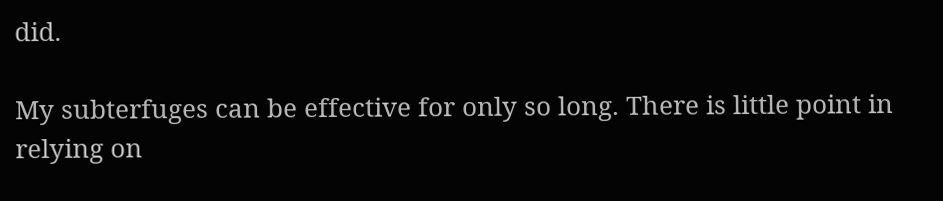did.

My subterfuges can be effective for only so long. There is little point in relying on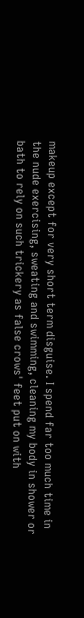makeup except for very short term disguise. I spend far too much time in the nude exercising, sweating and swimming, cleaning my body in shower or bath to rely on such trickery as false crows' feet put on with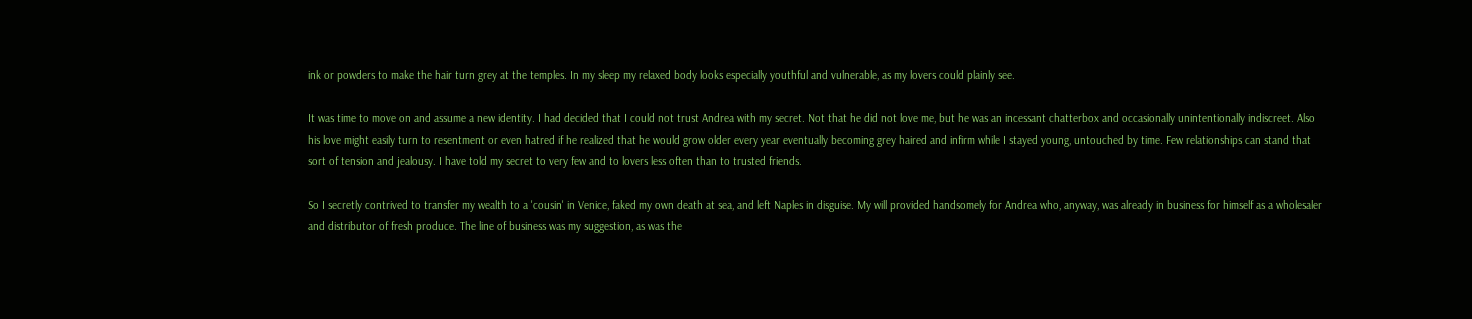ink or powders to make the hair turn grey at the temples. In my sleep my relaxed body looks especially youthful and vulnerable, as my lovers could plainly see.

It was time to move on and assume a new identity. I had decided that I could not trust Andrea with my secret. Not that he did not love me, but he was an incessant chatterbox and occasionally unintentionally indiscreet. Also his love might easily turn to resentment or even hatred if he realized that he would grow older every year eventually becoming grey haired and infirm while I stayed young, untouched by time. Few relationships can stand that sort of tension and jealousy. I have told my secret to very few and to lovers less often than to trusted friends.

So I secretly contrived to transfer my wealth to a 'cousin' in Venice, faked my own death at sea, and left Naples in disguise. My will provided handsomely for Andrea who, anyway, was already in business for himself as a wholesaler and distributor of fresh produce. The line of business was my suggestion, as was the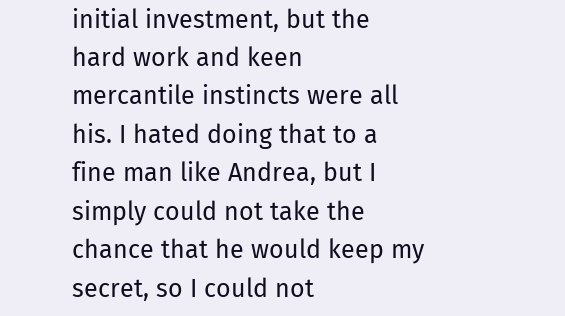initial investment, but the hard work and keen mercantile instincts were all his. I hated doing that to a fine man like Andrea, but I simply could not take the chance that he would keep my secret, so I could not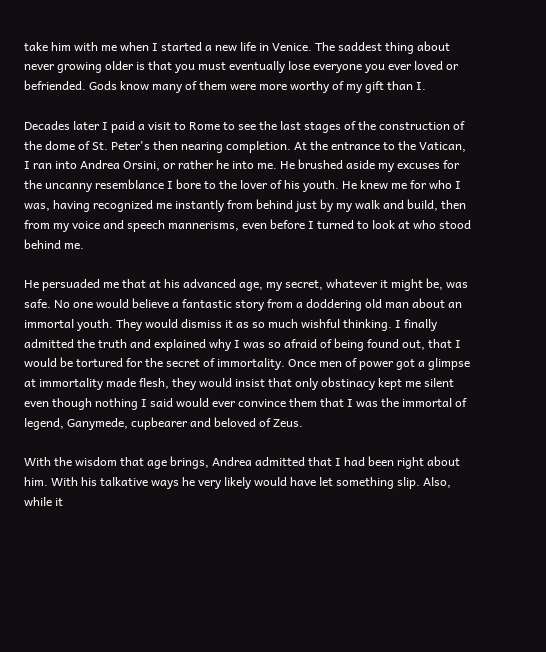take him with me when I started a new life in Venice. The saddest thing about never growing older is that you must eventually lose everyone you ever loved or befriended. Gods know many of them were more worthy of my gift than I.

Decades later I paid a visit to Rome to see the last stages of the construction of the dome of St. Peter's then nearing completion. At the entrance to the Vatican, I ran into Andrea Orsini, or rather he into me. He brushed aside my excuses for the uncanny resemblance I bore to the lover of his youth. He knew me for who I was, having recognized me instantly from behind just by my walk and build, then from my voice and speech mannerisms, even before I turned to look at who stood behind me.

He persuaded me that at his advanced age, my secret, whatever it might be, was safe. No one would believe a fantastic story from a doddering old man about an immortal youth. They would dismiss it as so much wishful thinking. I finally admitted the truth and explained why I was so afraid of being found out, that I would be tortured for the secret of immortality. Once men of power got a glimpse at immortality made flesh, they would insist that only obstinacy kept me silent even though nothing I said would ever convince them that I was the immortal of legend, Ganymede, cupbearer and beloved of Zeus.

With the wisdom that age brings, Andrea admitted that I had been right about him. With his talkative ways he very likely would have let something slip. Also, while it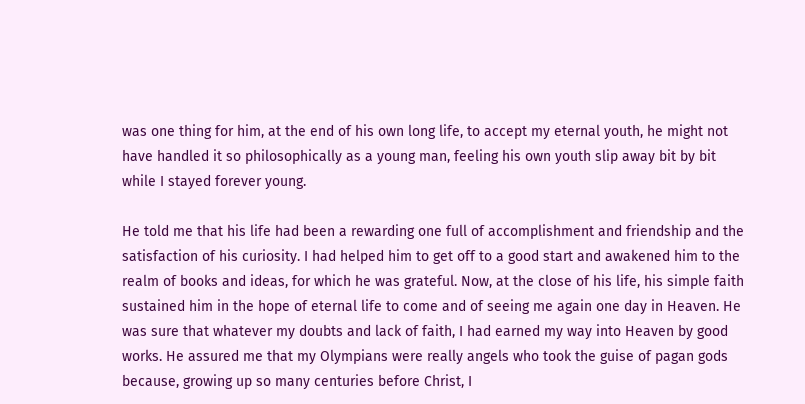was one thing for him, at the end of his own long life, to accept my eternal youth, he might not have handled it so philosophically as a young man, feeling his own youth slip away bit by bit while I stayed forever young.

He told me that his life had been a rewarding one full of accomplishment and friendship and the satisfaction of his curiosity. I had helped him to get off to a good start and awakened him to the realm of books and ideas, for which he was grateful. Now, at the close of his life, his simple faith sustained him in the hope of eternal life to come and of seeing me again one day in Heaven. He was sure that whatever my doubts and lack of faith, I had earned my way into Heaven by good works. He assured me that my Olympians were really angels who took the guise of pagan gods because, growing up so many centuries before Christ, I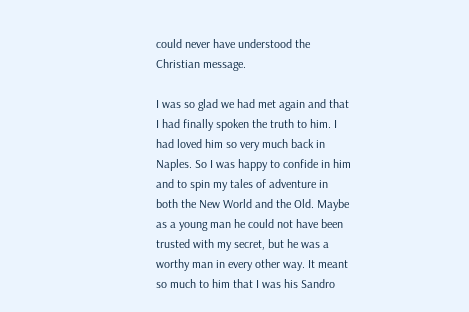could never have understood the Christian message.

I was so glad we had met again and that I had finally spoken the truth to him. I had loved him so very much back in Naples. So I was happy to confide in him and to spin my tales of adventure in both the New World and the Old. Maybe as a young man he could not have been trusted with my secret, but he was a worthy man in every other way. It meant so much to him that I was his Sandro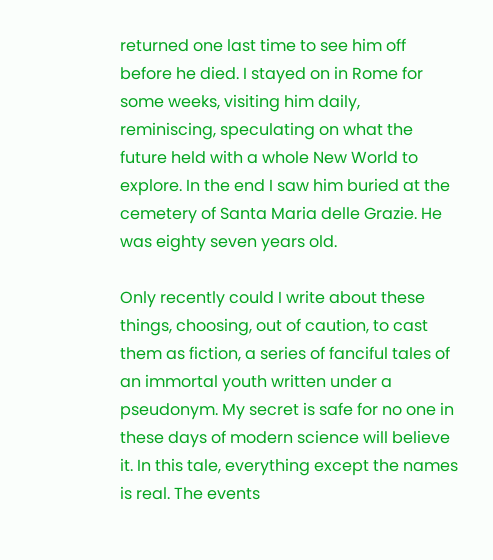returned one last time to see him off before he died. I stayed on in Rome for some weeks, visiting him daily, reminiscing, speculating on what the future held with a whole New World to explore. In the end I saw him buried at the cemetery of Santa Maria delle Grazie. He was eighty seven years old.

Only recently could I write about these things, choosing, out of caution, to cast them as fiction, a series of fanciful tales of an immortal youth written under a pseudonym. My secret is safe for no one in these days of modern science will believe it. In this tale, everything except the names is real. The events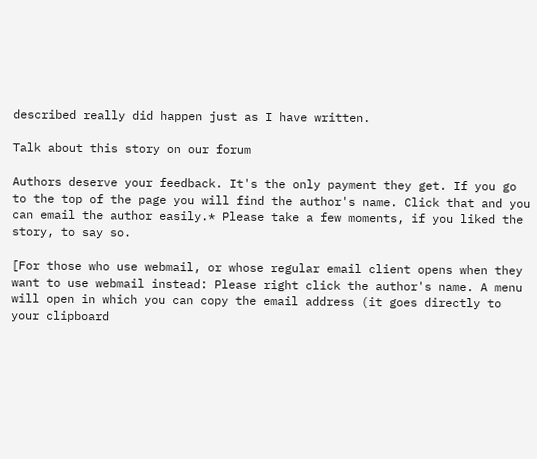described really did happen just as I have written.

Talk about this story on our forum

Authors deserve your feedback. It's the only payment they get. If you go to the top of the page you will find the author's name. Click that and you can email the author easily.* Please take a few moments, if you liked the story, to say so.

[For those who use webmail, or whose regular email client opens when they want to use webmail instead: Please right click the author's name. A menu will open in which you can copy the email address (it goes directly to your clipboard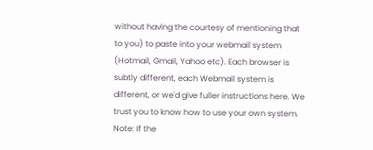without having the courtesy of mentioning that to you) to paste into your webmail system (Hotmail, Gmail, Yahoo etc). Each browser is subtly different, each Webmail system is different, or we'd give fuller instructions here. We trust you to know how to use your own system. Note: If the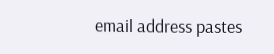email address pastes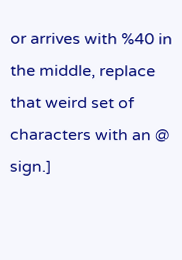or arrives with %40 in the middle, replace that weird set of characters with an @ sign.]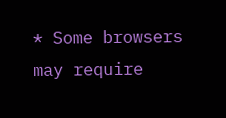* Some browsers may require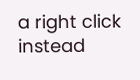a right click instead